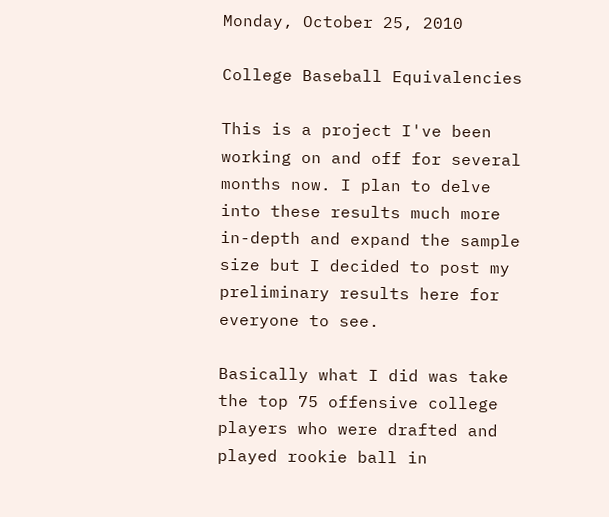Monday, October 25, 2010

College Baseball Equivalencies

This is a project I've been working on and off for several months now. I plan to delve into these results much more in-depth and expand the sample size but I decided to post my preliminary results here for everyone to see.

Basically what I did was take the top 75 offensive college players who were drafted and played rookie ball in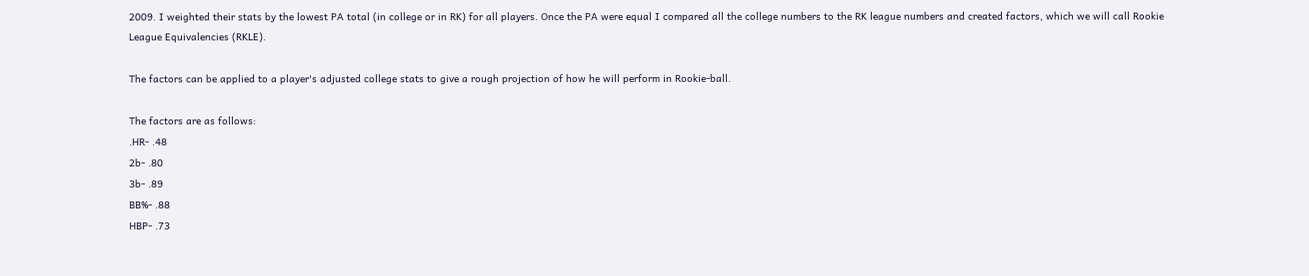2009. I weighted their stats by the lowest PA total (in college or in RK) for all players. Once the PA were equal I compared all the college numbers to the RK league numbers and created factors, which we will call Rookie League Equivalencies (RKLE).

The factors can be applied to a player's adjusted college stats to give a rough projection of how he will perform in Rookie-ball.

The factors are as follows:
.HR- .48
2b- .80
3b- .89
BB%- .88
HBP- .73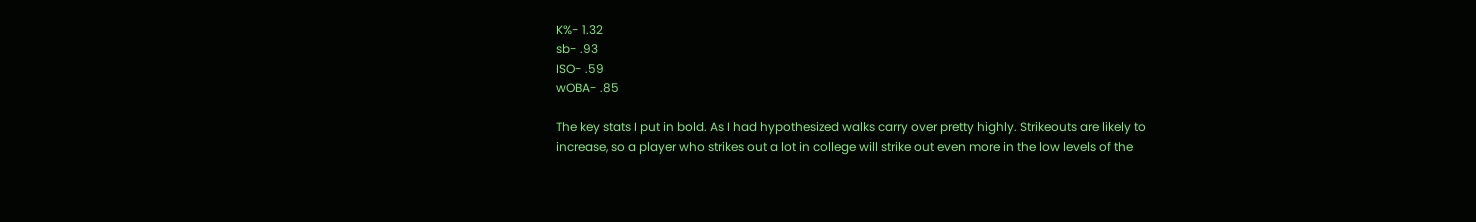K%- 1.32
sb- .93
ISO- .59
wOBA- .85

The key stats I put in bold. As I had hypothesized walks carry over pretty highly. Strikeouts are likely to increase, so a player who strikes out a lot in college will strike out even more in the low levels of the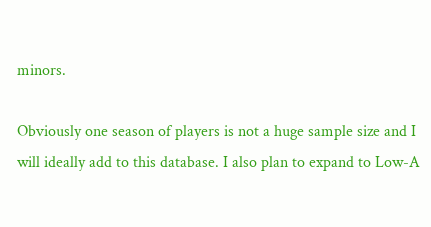minors.

Obviously one season of players is not a huge sample size and I will ideally add to this database. I also plan to expand to Low-A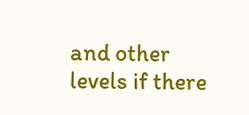and other levels if there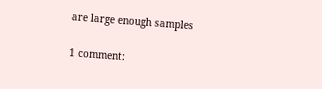are large enough samples

1 comment: